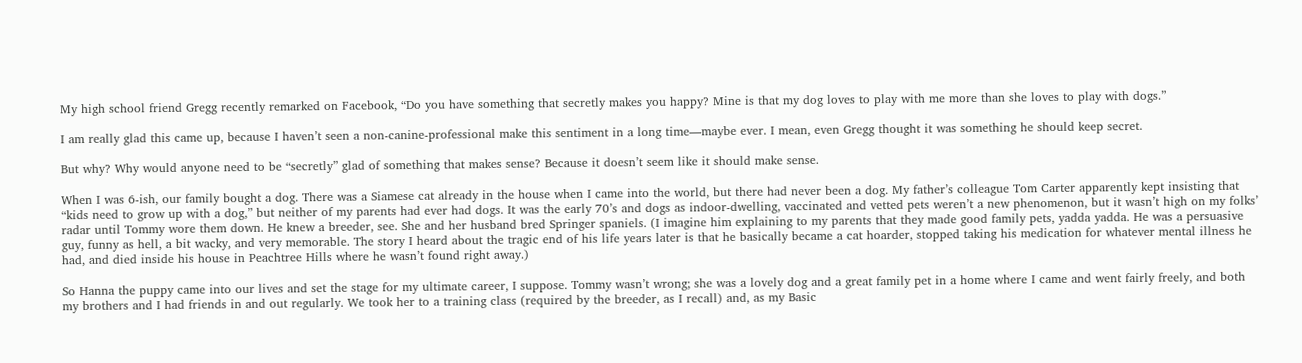My high school friend Gregg recently remarked on Facebook, “Do you have something that secretly makes you happy? Mine is that my dog loves to play with me more than she loves to play with dogs.”

I am really glad this came up, because I haven’t seen a non-canine-professional make this sentiment in a long time—maybe ever. I mean, even Gregg thought it was something he should keep secret.

But why? Why would anyone need to be “secretly” glad of something that makes sense? Because it doesn’t seem like it should make sense.

When I was 6-ish, our family bought a dog. There was a Siamese cat already in the house when I came into the world, but there had never been a dog. My father’s colleague Tom Carter apparently kept insisting that “kids need to grow up with a dog,” but neither of my parents had ever had dogs. It was the early 70’s and dogs as indoor-dwelling, vaccinated and vetted pets weren’t a new phenomenon, but it wasn’t high on my folks’ radar until Tommy wore them down. He knew a breeder, see. She and her husband bred Springer spaniels. (I imagine him explaining to my parents that they made good family pets, yadda yadda. He was a persuasive guy, funny as hell, a bit wacky, and very memorable. The story I heard about the tragic end of his life years later is that he basically became a cat hoarder, stopped taking his medication for whatever mental illness he had, and died inside his house in Peachtree Hills where he wasn’t found right away.)

So Hanna the puppy came into our lives and set the stage for my ultimate career, I suppose. Tommy wasn’t wrong; she was a lovely dog and a great family pet in a home where I came and went fairly freely, and both my brothers and I had friends in and out regularly. We took her to a training class (required by the breeder, as I recall) and, as my Basic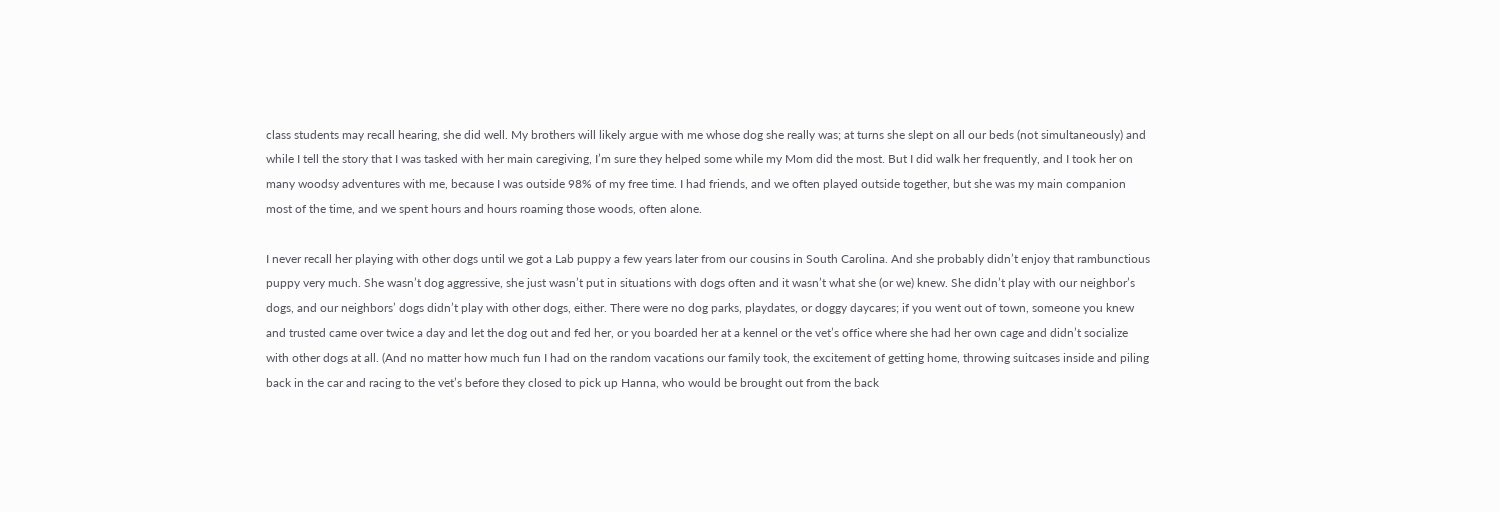class students may recall hearing, she did well. My brothers will likely argue with me whose dog she really was; at turns she slept on all our beds (not simultaneously) and while I tell the story that I was tasked with her main caregiving, I’m sure they helped some while my Mom did the most. But I did walk her frequently, and I took her on many woodsy adventures with me, because I was outside 98% of my free time. I had friends, and we often played outside together, but she was my main companion most of the time, and we spent hours and hours roaming those woods, often alone.

I never recall her playing with other dogs until we got a Lab puppy a few years later from our cousins in South Carolina. And she probably didn’t enjoy that rambunctious puppy very much. She wasn’t dog aggressive, she just wasn’t put in situations with dogs often and it wasn’t what she (or we) knew. She didn’t play with our neighbor’s dogs, and our neighbors’ dogs didn’t play with other dogs, either. There were no dog parks, playdates, or doggy daycares; if you went out of town, someone you knew and trusted came over twice a day and let the dog out and fed her, or you boarded her at a kennel or the vet’s office where she had her own cage and didn’t socialize with other dogs at all. (And no matter how much fun I had on the random vacations our family took, the excitement of getting home, throwing suitcases inside and piling back in the car and racing to the vet’s before they closed to pick up Hanna, who would be brought out from the back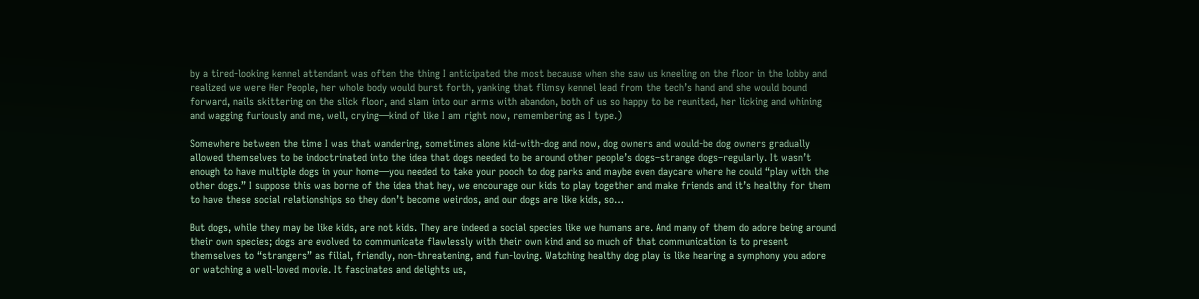by a tired-looking kennel attendant was often the thing I anticipated the most because when she saw us kneeling on the floor in the lobby and realized we were Her People, her whole body would burst forth, yanking that flimsy kennel lead from the tech’s hand and she would bound forward, nails skittering on the slick floor, and slam into our arms with abandon, both of us so happy to be reunited, her licking and whining and wagging furiously and me, well, crying—kind of like I am right now, remembering as I type.)

Somewhere between the time I was that wandering, sometimes alone kid-with-dog and now, dog owners and would-be dog owners gradually allowed themselves to be indoctrinated into the idea that dogs needed to be around other people’s dogs–strange dogs–regularly. It wasn’t enough to have multiple dogs in your home—you needed to take your pooch to dog parks and maybe even daycare where he could “play with the other dogs.” I suppose this was borne of the idea that hey, we encourage our kids to play together and make friends and it’s healthy for them to have these social relationships so they don’t become weirdos, and our dogs are like kids, so…

But dogs, while they may be like kids, are not kids. They are indeed a social species like we humans are. And many of them do adore being around their own species; dogs are evolved to communicate flawlessly with their own kind and so much of that communication is to present themselves to “strangers” as filial, friendly, non-threatening, and fun-loving. Watching healthy dog play is like hearing a symphony you adore or watching a well-loved movie. It fascinates and delights us,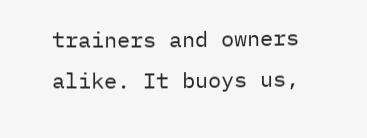trainers and owners alike. It buoys us,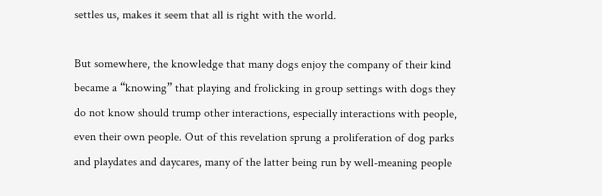settles us, makes it seem that all is right with the world.

But somewhere, the knowledge that many dogs enjoy the company of their kind became a “knowing” that playing and frolicking in group settings with dogs they do not know should trump other interactions, especially interactions with people, even their own people. Out of this revelation sprung a proliferation of dog parks and playdates and daycares, many of the latter being run by well-meaning people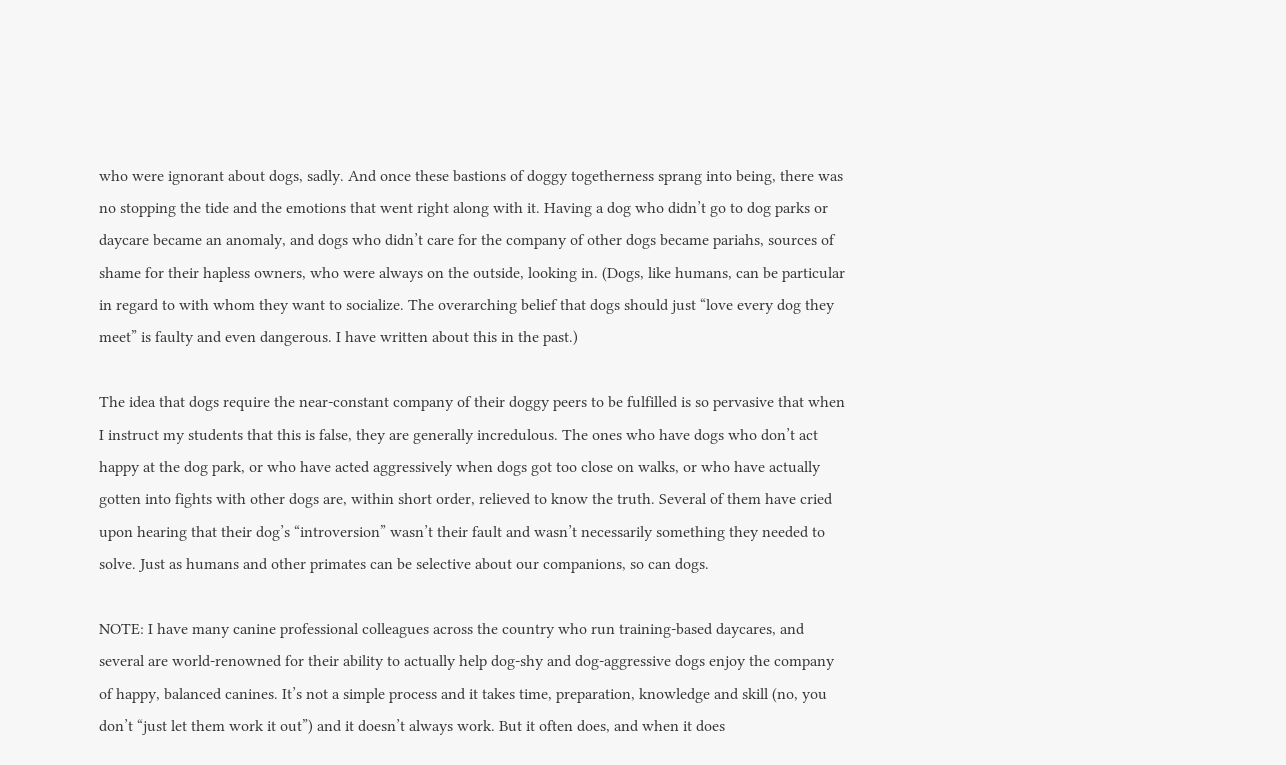who were ignorant about dogs, sadly. And once these bastions of doggy togetherness sprang into being, there was no stopping the tide and the emotions that went right along with it. Having a dog who didn’t go to dog parks or daycare became an anomaly, and dogs who didn’t care for the company of other dogs became pariahs, sources of shame for their hapless owners, who were always on the outside, looking in. (Dogs, like humans, can be particular in regard to with whom they want to socialize. The overarching belief that dogs should just “love every dog they meet” is faulty and even dangerous. I have written about this in the past.)

The idea that dogs require the near-constant company of their doggy peers to be fulfilled is so pervasive that when I instruct my students that this is false, they are generally incredulous. The ones who have dogs who don’t act happy at the dog park, or who have acted aggressively when dogs got too close on walks, or who have actually gotten into fights with other dogs are, within short order, relieved to know the truth. Several of them have cried upon hearing that their dog’s “introversion” wasn’t their fault and wasn’t necessarily something they needed to solve. Just as humans and other primates can be selective about our companions, so can dogs.

NOTE: I have many canine professional colleagues across the country who run training-based daycares, and several are world-renowned for their ability to actually help dog-shy and dog-aggressive dogs enjoy the company of happy, balanced canines. It’s not a simple process and it takes time, preparation, knowledge and skill (no, you don’t “just let them work it out”) and it doesn’t always work. But it often does, and when it does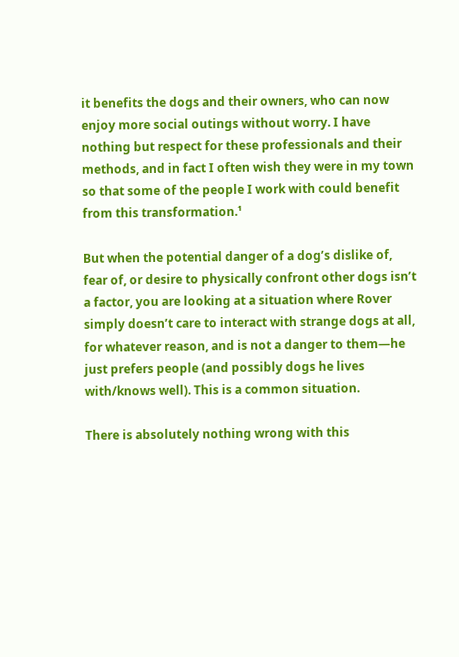it benefits the dogs and their owners, who can now enjoy more social outings without worry. I have nothing but respect for these professionals and their methods, and in fact I often wish they were in my town so that some of the people I work with could benefit from this transformation.¹

But when the potential danger of a dog’s dislike of, fear of, or desire to physically confront other dogs isn’t a factor, you are looking at a situation where Rover simply doesn’t care to interact with strange dogs at all, for whatever reason, and is not a danger to them—he just prefers people (and possibly dogs he lives with/knows well). This is a common situation.

There is absolutely nothing wrong with this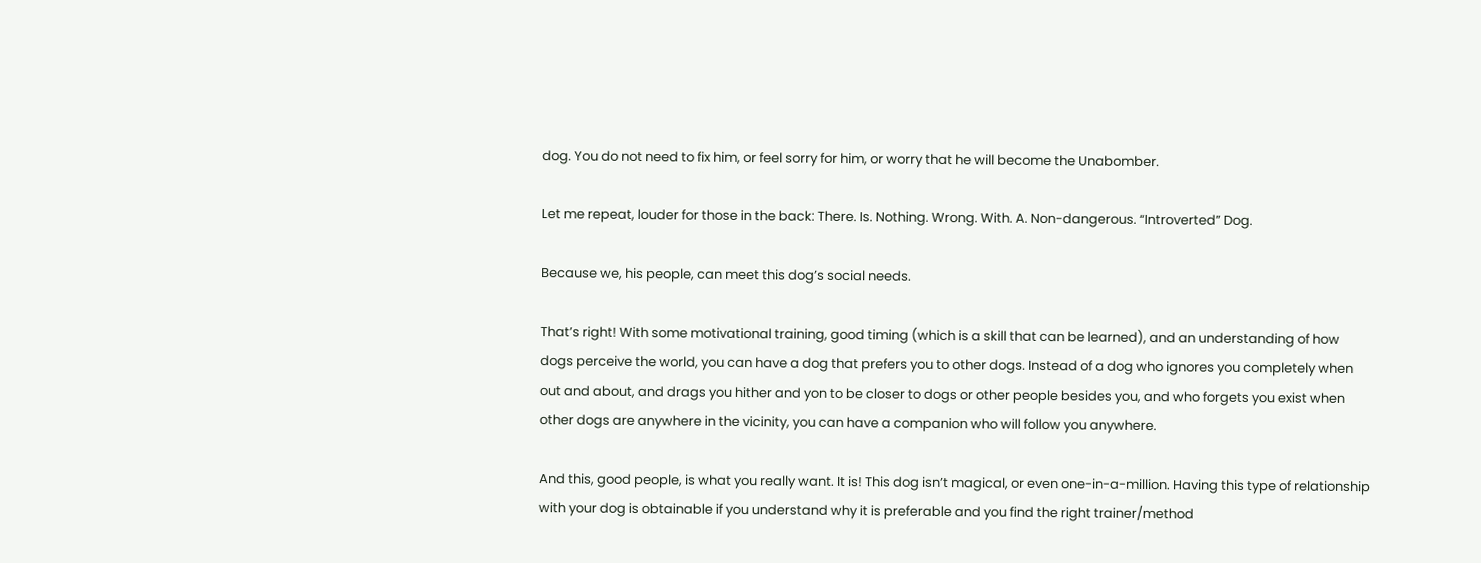dog. You do not need to fix him, or feel sorry for him, or worry that he will become the Unabomber.

Let me repeat, louder for those in the back: There. Is. Nothing. Wrong. With. A. Non-dangerous. “Introverted” Dog.

Because we, his people, can meet this dog’s social needs.

That’s right! With some motivational training, good timing (which is a skill that can be learned), and an understanding of how dogs perceive the world, you can have a dog that prefers you to other dogs. Instead of a dog who ignores you completely when out and about, and drags you hither and yon to be closer to dogs or other people besides you, and who forgets you exist when other dogs are anywhere in the vicinity, you can have a companion who will follow you anywhere.

And this, good people, is what you really want. It is! This dog isn’t magical, or even one-in-a-million. Having this type of relationship with your dog is obtainable if you understand why it is preferable and you find the right trainer/method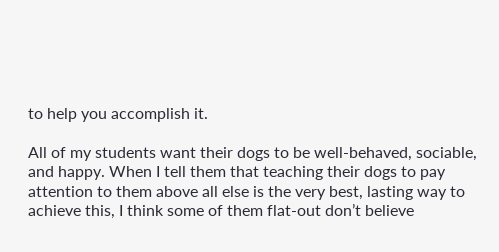to help you accomplish it.

All of my students want their dogs to be well-behaved, sociable, and happy. When I tell them that teaching their dogs to pay attention to them above all else is the very best, lasting way to achieve this, I think some of them flat-out don’t believe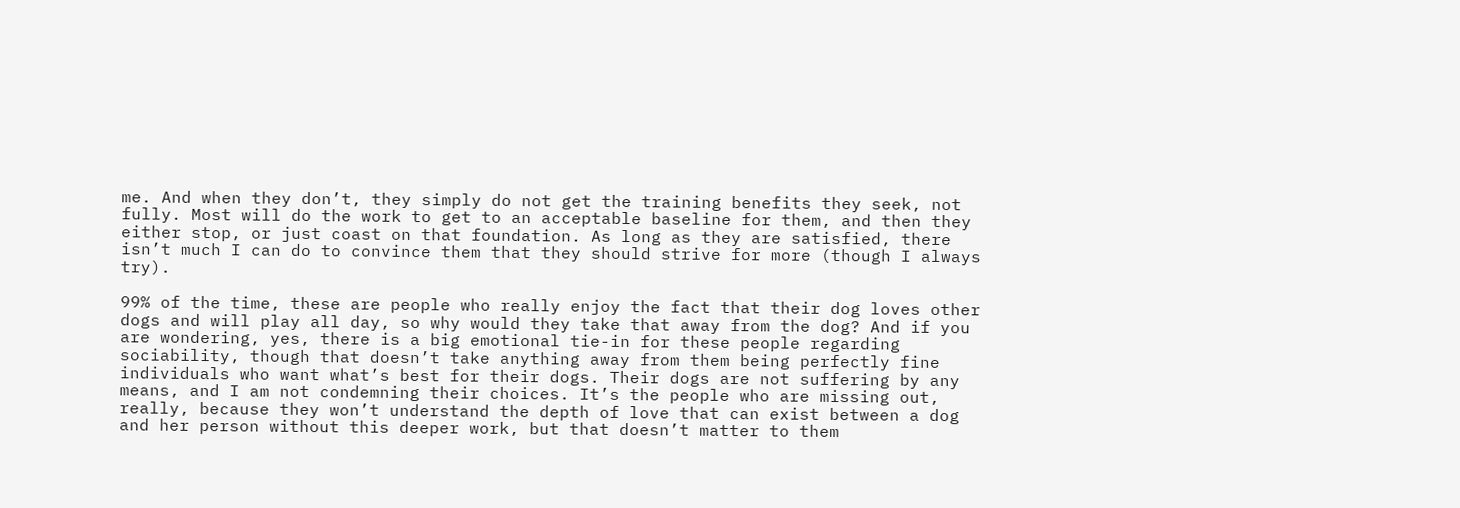me. And when they don’t, they simply do not get the training benefits they seek, not fully. Most will do the work to get to an acceptable baseline for them, and then they either stop, or just coast on that foundation. As long as they are satisfied, there isn’t much I can do to convince them that they should strive for more (though I always try).

99% of the time, these are people who really enjoy the fact that their dog loves other dogs and will play all day, so why would they take that away from the dog? And if you are wondering, yes, there is a big emotional tie-in for these people regarding sociability, though that doesn’t take anything away from them being perfectly fine individuals who want what’s best for their dogs. Their dogs are not suffering by any means, and I am not condemning their choices. It’s the people who are missing out, really, because they won’t understand the depth of love that can exist between a dog and her person without this deeper work, but that doesn’t matter to them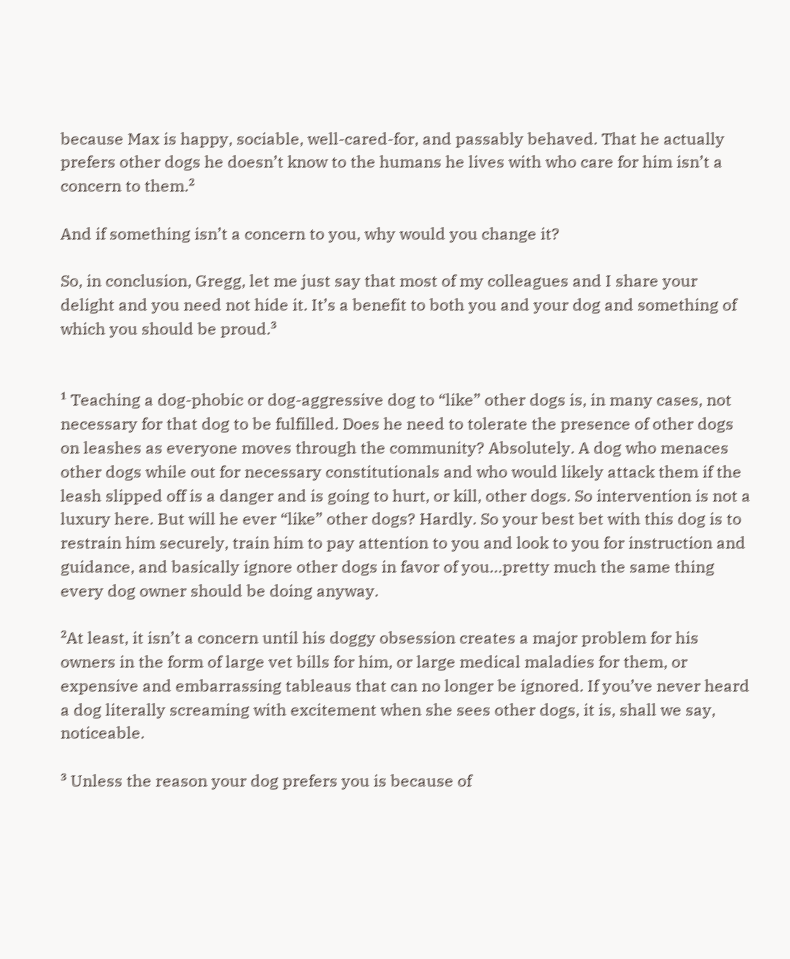because Max is happy, sociable, well-cared-for, and passably behaved. That he actually prefers other dogs he doesn’t know to the humans he lives with who care for him isn’t a concern to them.²

And if something isn’t a concern to you, why would you change it?

So, in conclusion, Gregg, let me just say that most of my colleagues and I share your delight and you need not hide it. It’s a benefit to both you and your dog and something of which you should be proud.³


¹ Teaching a dog-phobic or dog-aggressive dog to “like” other dogs is, in many cases, not necessary for that dog to be fulfilled. Does he need to tolerate the presence of other dogs on leashes as everyone moves through the community? Absolutely. A dog who menaces other dogs while out for necessary constitutionals and who would likely attack them if the leash slipped off is a danger and is going to hurt, or kill, other dogs. So intervention is not a luxury here. But will he ever “like” other dogs? Hardly. So your best bet with this dog is to restrain him securely, train him to pay attention to you and look to you for instruction and guidance, and basically ignore other dogs in favor of you…pretty much the same thing every dog owner should be doing anyway.

²At least, it isn’t a concern until his doggy obsession creates a major problem for his owners in the form of large vet bills for him, or large medical maladies for them, or expensive and embarrassing tableaus that can no longer be ignored. If you’ve never heard a dog literally screaming with excitement when she sees other dogs, it is, shall we say, noticeable.

³ Unless the reason your dog prefers you is because of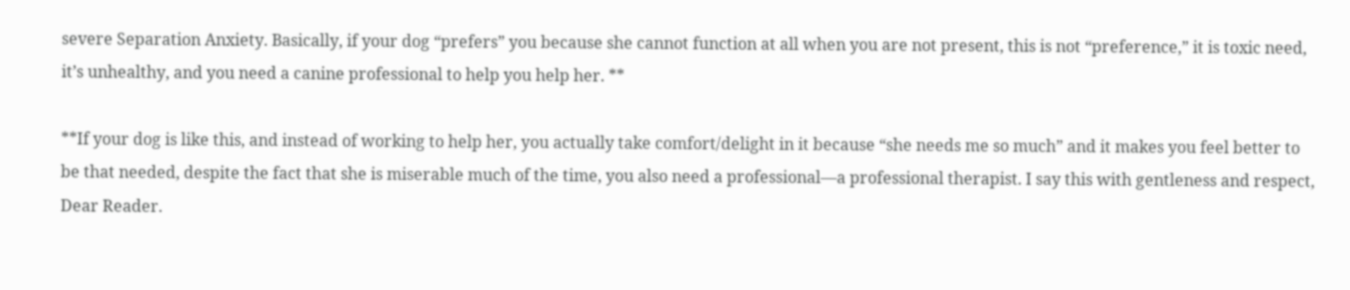severe Separation Anxiety. Basically, if your dog “prefers” you because she cannot function at all when you are not present, this is not “preference,” it is toxic need, it’s unhealthy, and you need a canine professional to help you help her. **

**If your dog is like this, and instead of working to help her, you actually take comfort/delight in it because “she needs me so much” and it makes you feel better to be that needed, despite the fact that she is miserable much of the time, you also need a professional—a professional therapist. I say this with gentleness and respect, Dear Reader.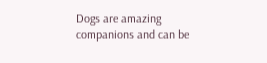Dogs are amazing companions and can be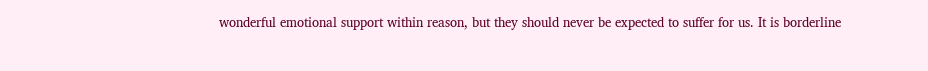wonderful emotional support within reason, but they should never be expected to suffer for us. It is borderline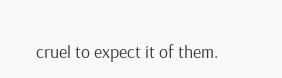cruel to expect it of them.